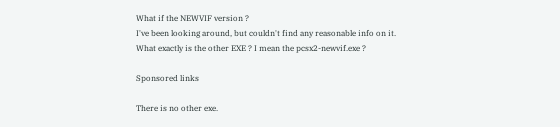What if the NEWVIF version ?
I've been looking around, but couldn't find any reasonable info on it.
What exactly is the other EXE ? I mean the pcsx2-newvif.exe ?

Sponsored links

There is no other exe.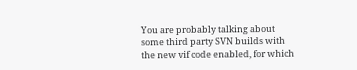You are probably talking about some third party SVN builds with the new vif code enabled, for which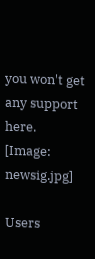you won't get any support here.
[Image: newsig.jpg]

Users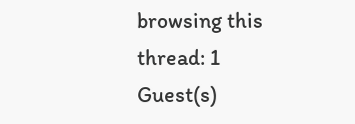browsing this thread: 1 Guest(s)